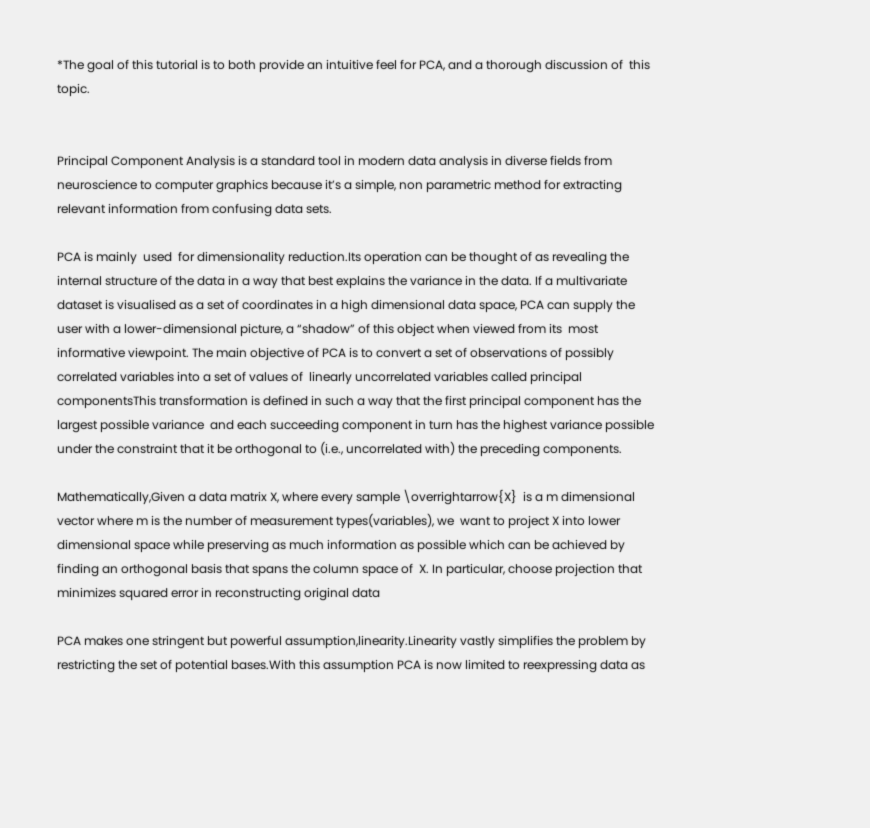*The goal of this tutorial is to both provide an intuitive feel for PCA, and a thorough discussion of  this topic.


Principal Component Analysis is a standard tool in modern data analysis in diverse fields from neuroscience to computer graphics because it’s a simple, non parametric method for extracting relevant information from confusing data sets.

PCA is mainly  used  for dimensionality reduction.Its operation can be thought of as revealing the internal structure of the data in a way that best explains the variance in the data. If a multivariate dataset is visualised as a set of coordinates in a high dimensional data space, PCA can supply the user with a lower-dimensional picture, a “shadow” of this object when viewed from its  most informative viewpoint. The main objective of PCA is to convert a set of observations of possibly correlated variables into a set of values of  linearly uncorrelated variables called principal componentsThis transformation is defined in such a way that the first principal component has the largest possible variance  and each succeeding component in turn has the highest variance possible under the constraint that it be orthogonal to (i.e., uncorrelated with) the preceding components.

Mathematically,Given a data matrix X, where every sample \overrightarrow{X}  is a m dimensional vector where m is the number of measurement types(variables), we  want to project X into lower dimensional space while preserving as much information as possible which can be achieved by  finding an orthogonal basis that spans the column space of  X. In particular, choose projection that minimizes squared error in reconstructing original data

PCA makes one stringent but powerful assumption,linearity.Linearity vastly simplifies the problem by restricting the set of potential bases.With this assumption PCA is now limited to reexpressing data as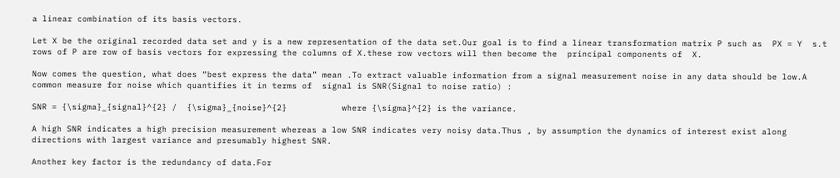a linear combination of its basis vectors.

Let X be the original recorded data set and y is a new representation of the data set.Our goal is to find a linear transformation matrix P such as  PX = Y  s.t  rows of P are row of basis vectors for expressing the columns of X.these row vectors will then become the  principal components of  X.

Now comes the question, what does “best express the data” mean .To extract valuable information from a signal measurement noise in any data should be low.A common measure for noise which quantifies it in terms of  signal is SNR(Signal to noise ratio) :

SNR = {\sigma}_{signal}^{2} /  {\sigma}_{noise}^{2}           where {\sigma}^{2} is the variance.

A high SNR indicates a high precision measurement whereas a low SNR indicates very noisy data.Thus , by assumption the dynamics of interest exist along directions with largest variance and presumably highest SNR.

Another key factor is the redundancy of data.For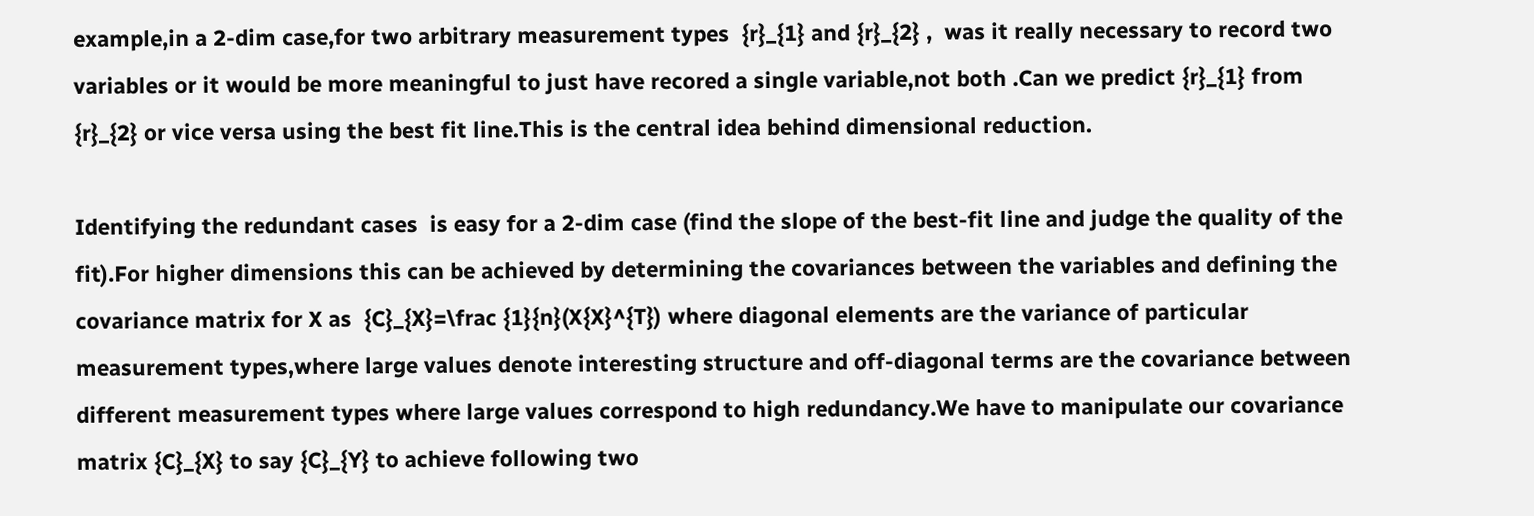example,in a 2-dim case,for two arbitrary measurement types  {r}_{1} and {r}_{2} ,  was it really necessary to record two variables or it would be more meaningful to just have recored a single variable,not both .Can we predict {r}_{1} from {r}_{2} or vice versa using the best fit line.This is the central idea behind dimensional reduction.

Identifying the redundant cases  is easy for a 2-dim case (find the slope of the best-fit line and judge the quality of the fit).For higher dimensions this can be achieved by determining the covariances between the variables and defining the covariance matrix for X as  {C}_{X}=\frac {1}{n}(X{X}^{T}) where diagonal elements are the variance of particular measurement types,where large values denote interesting structure and off-diagonal terms are the covariance between  different measurement types where large values correspond to high redundancy.We have to manipulate our covariance matrix {C}_{X} to say {C}_{Y} to achieve following two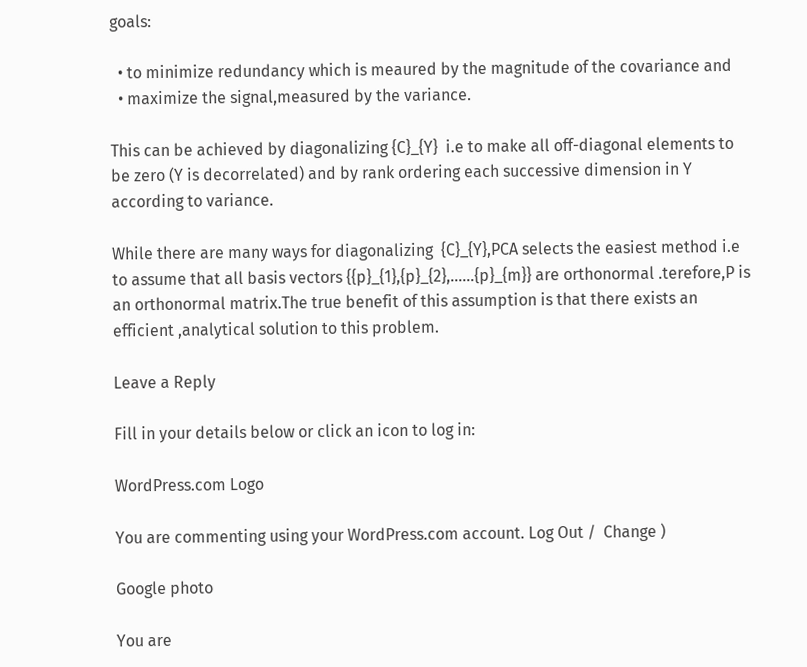goals:

  • to minimize redundancy which is meaured by the magnitude of the covariance and
  • maximize the signal,measured by the variance.

This can be achieved by diagonalizing {C}_{Y}  i.e to make all off-diagonal elements to be zero (Y is decorrelated) and by rank ordering each successive dimension in Y according to variance.

While there are many ways for diagonalizing  {C}_{Y},PCA selects the easiest method i.e to assume that all basis vectors {{p}_{1},{p}_{2},……{p}_{m}} are orthonormal .terefore,P is an orthonormal matrix.The true benefit of this assumption is that there exists an efficient ,analytical solution to this problem.

Leave a Reply

Fill in your details below or click an icon to log in:

WordPress.com Logo

You are commenting using your WordPress.com account. Log Out /  Change )

Google photo

You are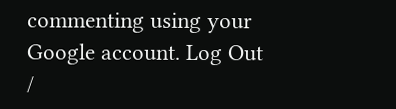commenting using your Google account. Log Out /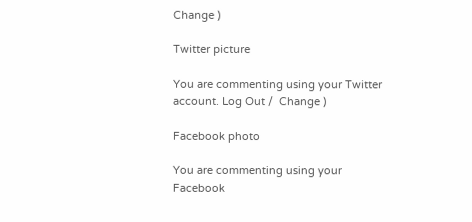Change )

Twitter picture

You are commenting using your Twitter account. Log Out /  Change )

Facebook photo

You are commenting using your Facebook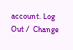account. Log Out /  Change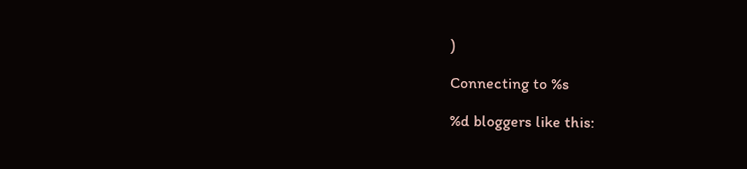)

Connecting to %s

%d bloggers like this: